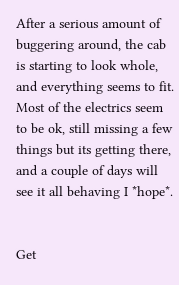After a serious amount of buggering around, the cab is starting to look whole, and everything seems to fit. Most of the electrics seem to be ok, still missing a few things but its getting there, and a couple of days will see it all behaving I *hope*.


Get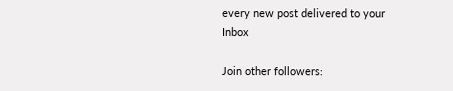every new post delivered to your Inbox

Join other followers: